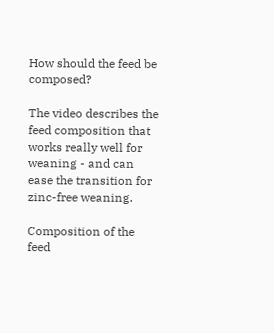How should the feed be composed?

The video describes the feed composition that works really well for weaning - and can ease the transition for zinc-free weaning.

Composition of the feed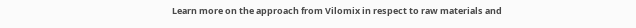Learn more on the approach from Vilomix in respect to raw materials and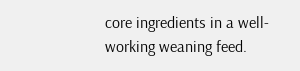core ingredients in a well-working weaning feed.